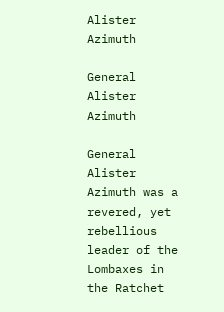Alister Azimuth

General Alister Azimuth

General Alister Azimuth was a revered, yet rebellious leader of the Lombaxes in the Ratchet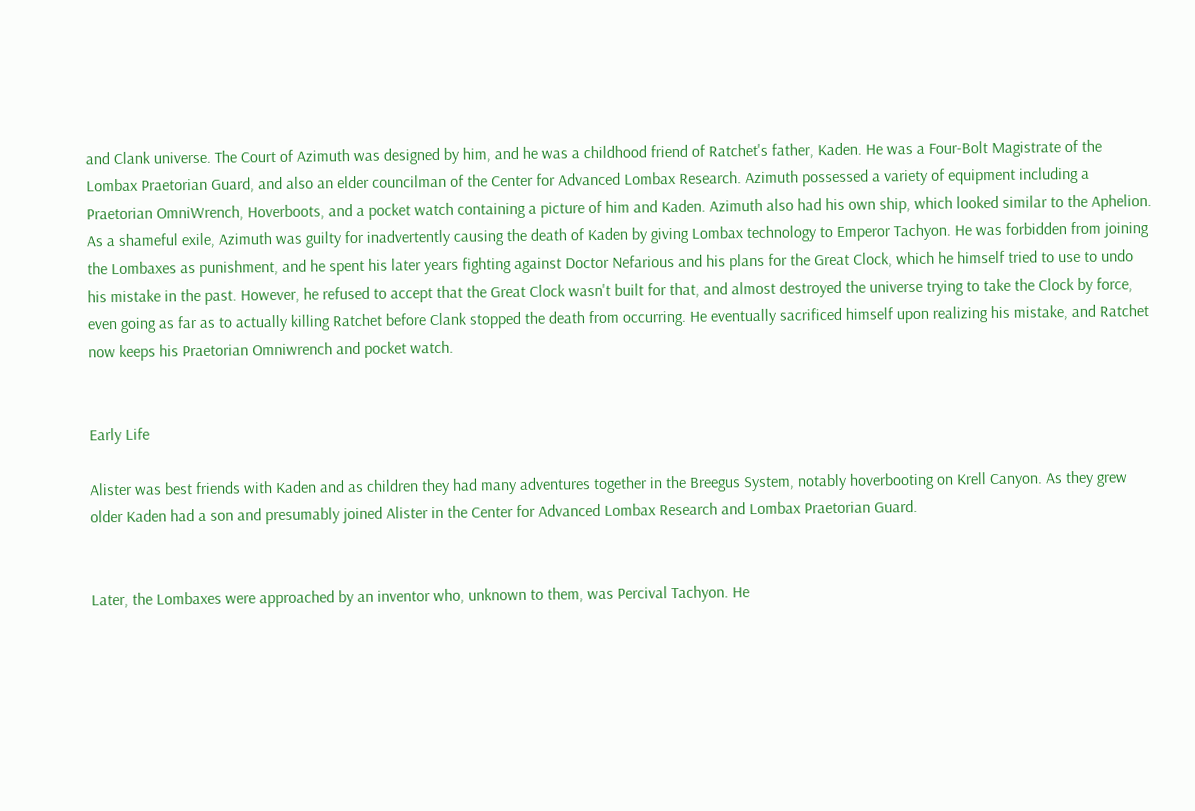and Clank universe. The Court of Azimuth was designed by him, and he was a childhood friend of Ratchet's father, Kaden. He was a Four-Bolt Magistrate of the Lombax Praetorian Guard, and also an elder councilman of the Center for Advanced Lombax Research. Azimuth possessed a variety of equipment including a Praetorian OmniWrench, Hoverboots, and a pocket watch containing a picture of him and Kaden. Azimuth also had his own ship, which looked similar to the Aphelion. As a shameful exile, Azimuth was guilty for inadvertently causing the death of Kaden by giving Lombax technology to Emperor Tachyon. He was forbidden from joining the Lombaxes as punishment, and he spent his later years fighting against Doctor Nefarious and his plans for the Great Clock, which he himself tried to use to undo his mistake in the past. However, he refused to accept that the Great Clock wasn't built for that, and almost destroyed the universe trying to take the Clock by force, even going as far as to actually killing Ratchet before Clank stopped the death from occurring. He eventually sacrificed himself upon realizing his mistake, and Ratchet now keeps his Praetorian Omniwrench and pocket watch.


Early Life

Alister was best friends with Kaden and as children they had many adventures together in the Breegus System, notably hoverbooting on Krell Canyon. As they grew older Kaden had a son and presumably joined Alister in the Center for Advanced Lombax Research and Lombax Praetorian Guard.


Later, the Lombaxes were approached by an inventor who, unknown to them, was Percival Tachyon. He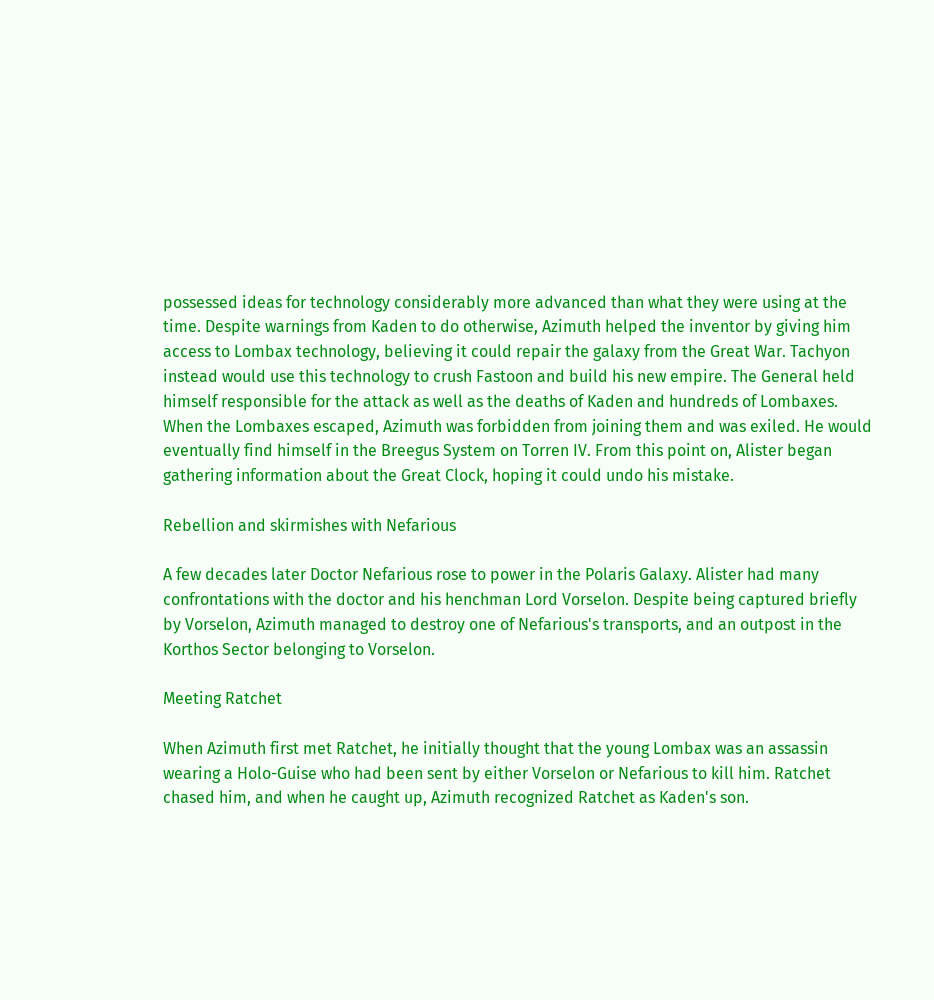possessed ideas for technology considerably more advanced than what they were using at the time. Despite warnings from Kaden to do otherwise, Azimuth helped the inventor by giving him access to Lombax technology, believing it could repair the galaxy from the Great War. Tachyon instead would use this technology to crush Fastoon and build his new empire. The General held himself responsible for the attack as well as the deaths of Kaden and hundreds of Lombaxes. When the Lombaxes escaped, Azimuth was forbidden from joining them and was exiled. He would eventually find himself in the Breegus System on Torren IV. From this point on, Alister began gathering information about the Great Clock, hoping it could undo his mistake.

Rebellion and skirmishes with Nefarious

A few decades later Doctor Nefarious rose to power in the Polaris Galaxy. Alister had many confrontations with the doctor and his henchman Lord Vorselon. Despite being captured briefly by Vorselon, Azimuth managed to destroy one of Nefarious's transports, and an outpost in the Korthos Sector belonging to Vorselon.

Meeting Ratchet

When Azimuth first met Ratchet, he initially thought that the young Lombax was an assassin wearing a Holo-Guise who had been sent by either Vorselon or Nefarious to kill him. Ratchet chased him, and when he caught up, Azimuth recognized Ratchet as Kaden's son.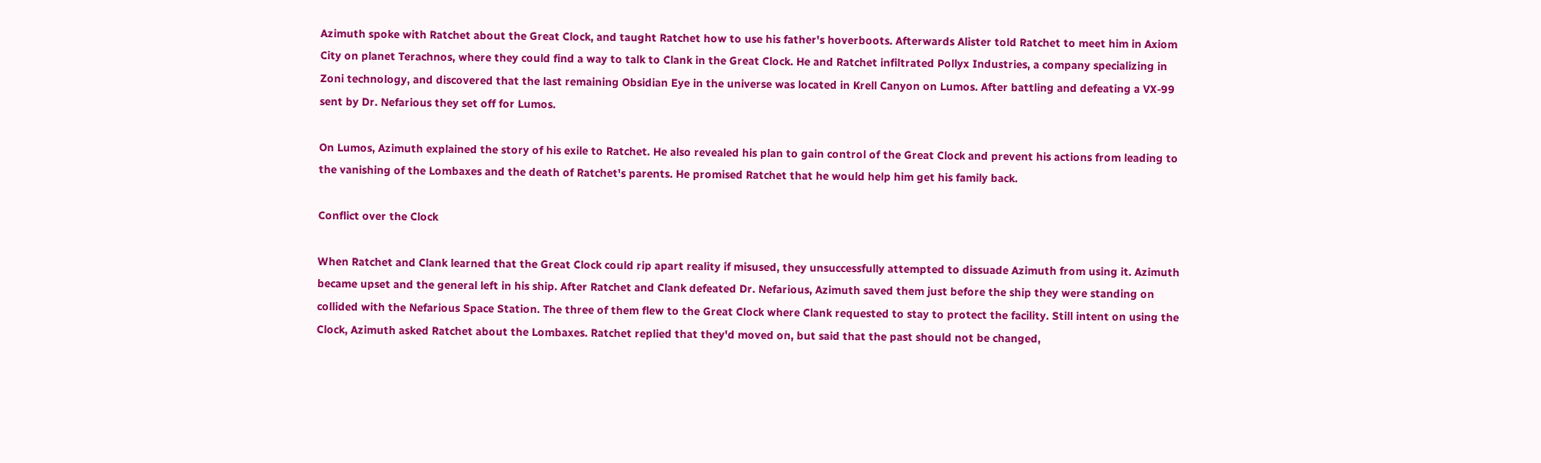Azimuth spoke with Ratchet about the Great Clock, and taught Ratchet how to use his father's hoverboots. Afterwards Alister told Ratchet to meet him in Axiom City on planet Terachnos, where they could find a way to talk to Clank in the Great Clock. He and Ratchet infiltrated Pollyx Industries, a company specializing in Zoni technology, and discovered that the last remaining Obsidian Eye in the universe was located in Krell Canyon on Lumos. After battling and defeating a VX-99 sent by Dr. Nefarious they set off for Lumos.

On Lumos, Azimuth explained the story of his exile to Ratchet. He also revealed his plan to gain control of the Great Clock and prevent his actions from leading to the vanishing of the Lombaxes and the death of Ratchet's parents. He promised Ratchet that he would help him get his family back.

Conflict over the Clock

When Ratchet and Clank learned that the Great Clock could rip apart reality if misused, they unsuccessfully attempted to dissuade Azimuth from using it. Azimuth became upset and the general left in his ship. After Ratchet and Clank defeated Dr. Nefarious, Azimuth saved them just before the ship they were standing on collided with the Nefarious Space Station. The three of them flew to the Great Clock where Clank requested to stay to protect the facility. Still intent on using the Clock, Azimuth asked Ratchet about the Lombaxes. Ratchet replied that they'd moved on, but said that the past should not be changed,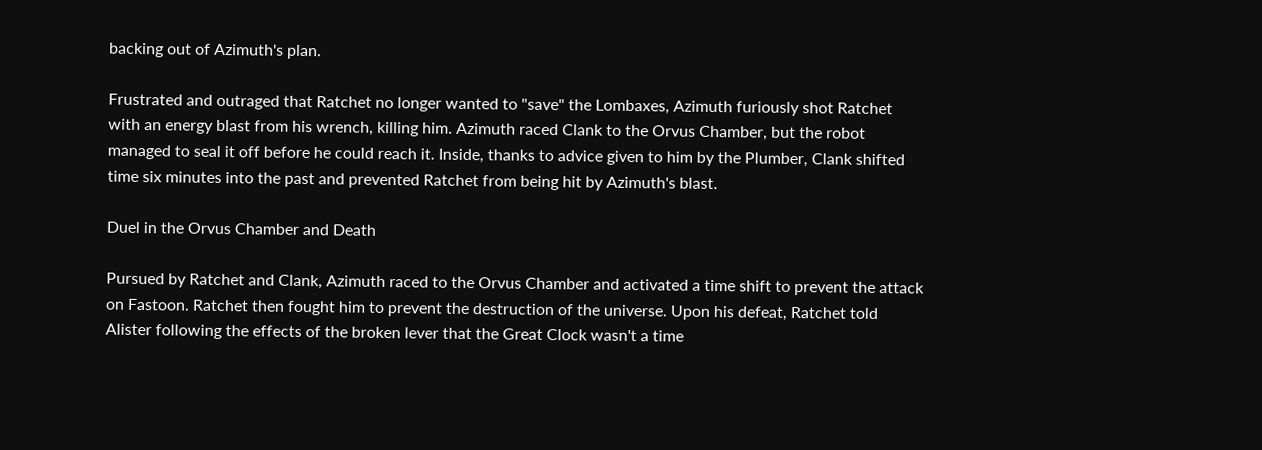backing out of Azimuth's plan.

Frustrated and outraged that Ratchet no longer wanted to "save" the Lombaxes, Azimuth furiously shot Ratchet with an energy blast from his wrench, killing him. Azimuth raced Clank to the Orvus Chamber, but the robot managed to seal it off before he could reach it. Inside, thanks to advice given to him by the Plumber, Clank shifted time six minutes into the past and prevented Ratchet from being hit by Azimuth's blast.

Duel in the Orvus Chamber and Death

Pursued by Ratchet and Clank, Azimuth raced to the Orvus Chamber and activated a time shift to prevent the attack on Fastoon. Ratchet then fought him to prevent the destruction of the universe. Upon his defeat, Ratchet told Alister following the effects of the broken lever that the Great Clock wasn't a time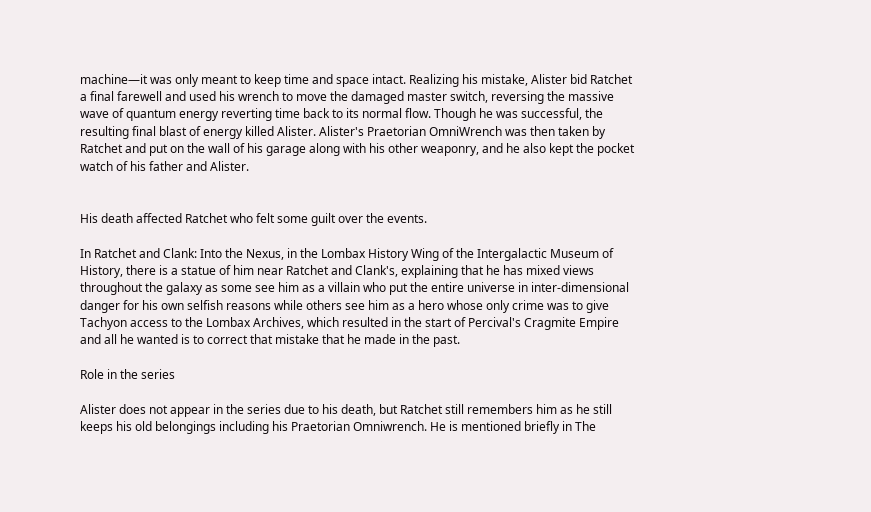machine—it was only meant to keep time and space intact. Realizing his mistake, Alister bid Ratchet a final farewell and used his wrench to move the damaged master switch, reversing the massive wave of quantum energy reverting time back to its normal flow. Though he was successful, the resulting final blast of energy killed Alister. Alister's Praetorian OmniWrench was then taken by Ratchet and put on the wall of his garage along with his other weaponry, and he also kept the pocket watch of his father and Alister.


His death affected Ratchet who felt some guilt over the events.

In Ratchet and Clank: Into the Nexus, in the Lombax History Wing of the Intergalactic Museum of History, there is a statue of him near Ratchet and Clank's, explaining that he has mixed views throughout the galaxy as some see him as a villain who put the entire universe in inter-dimensional danger for his own selfish reasons while others see him as a hero whose only crime was to give Tachyon access to the Lombax Archives, which resulted in the start of Percival's Cragmite Empire and all he wanted is to correct that mistake that he made in the past.

Role in the series

Alister does not appear in the series due to his death, but Ratchet still remembers him as he still keeps his old belongings including his Praetorian Omniwrench. He is mentioned briefly in The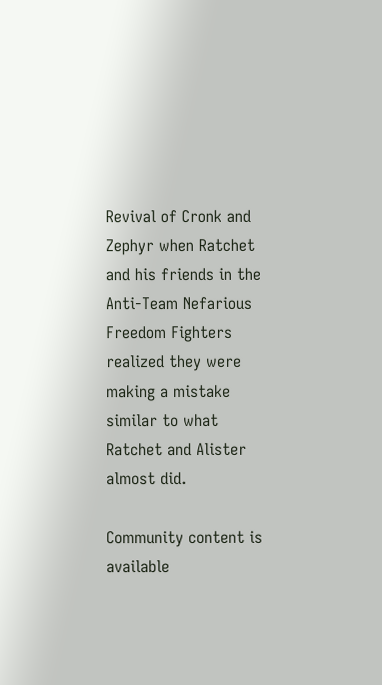Revival of Cronk and Zephyr when Ratchet and his friends in the Anti-Team Nefarious Freedom Fighters realized they were making a mistake similar to what Ratchet and Alister almost did.

Community content is available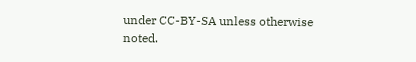under CC-BY-SA unless otherwise noted.